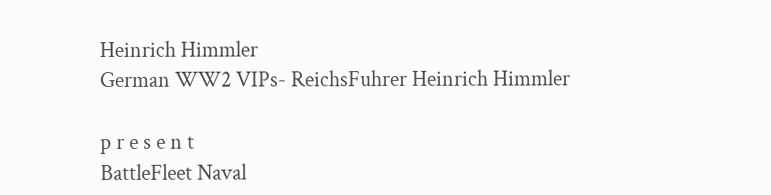Heinrich Himmler
German WW2 VIPs- ReichsFuhrer Heinrich Himmler

p r e s e n t
BattleFleet Naval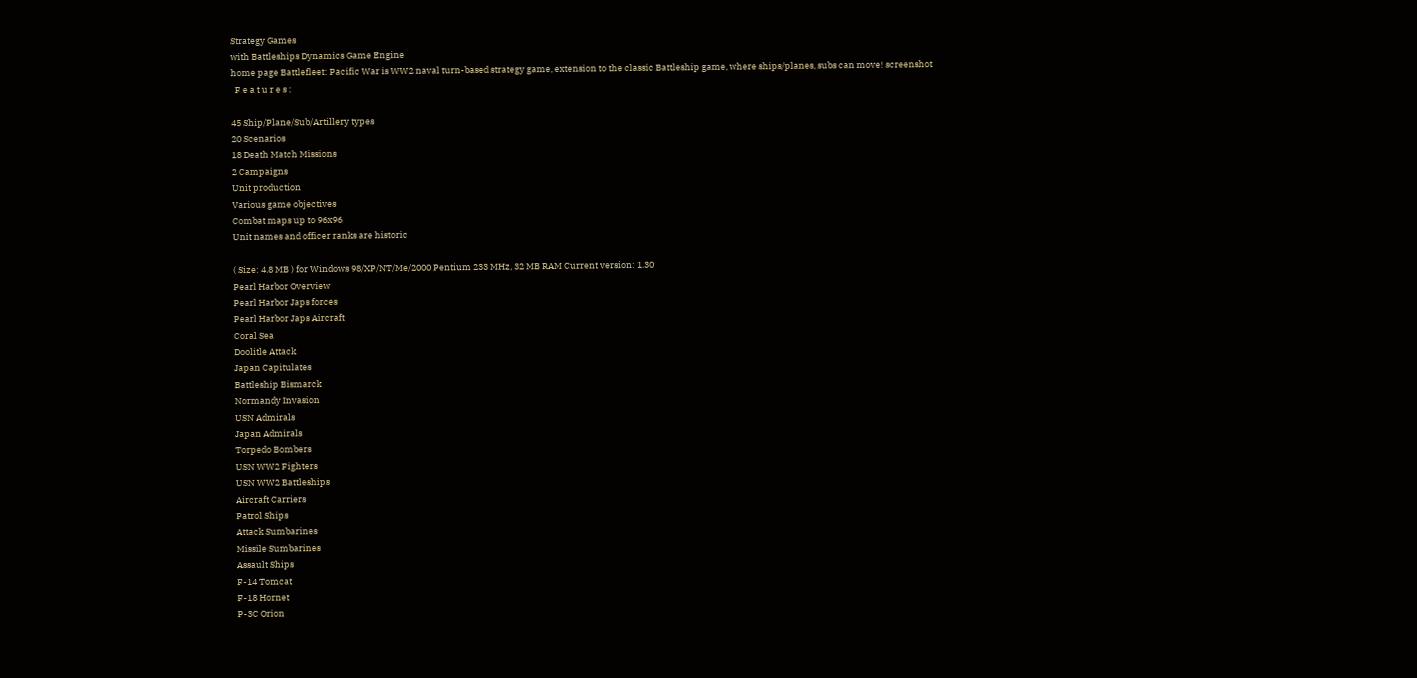Strategy Games
with Battleships Dynamics Game Engine
home page Battlefleet: Pacific War is WW2 naval turn-based strategy game, extension to the classic Battleship game, where ships/planes, subs can move! screenshot
  F e a t u r e s :

45 Ship/Plane/Sub/Artillery types
20 Scenarios
18 Death Match Missions
2 Campaigns
Unit production
Various game objectives
Combat maps up to 96x96
Unit names and officer ranks are historic

( Size: 4.8 MB ) for Windows 98/XP/NT/Me/2000 Pentium 233 MHz, 32 MB RAM Current version: 1.30
Pearl Harbor Overview
Pearl Harbor Japs forces
Pearl Harbor Japs Aircraft
Coral Sea
Doolitle Attack
Japan Capitulates
Battleship Bismarck
Normandy Invasion
USN Admirals
Japan Admirals
Torpedo Bombers
USN WW2 Fighters
USN WW2 Battleships
Aircraft Carriers
Patrol Ships
Attack Sumbarines
Missile Sumbarines
Assault Ships
F-14 Tomcat
F-18 Hornet
P-3C Orion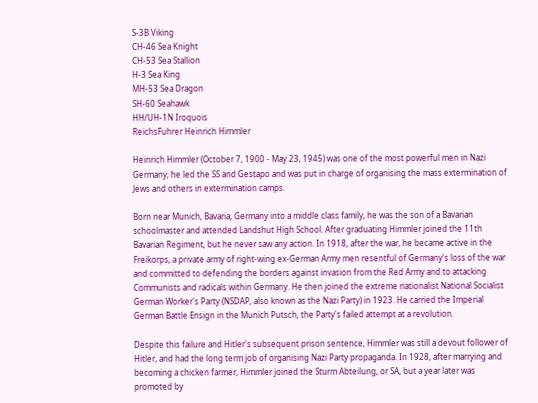S-3B Viking
CH-46 Sea Knight
CH-53 Sea Stallion
H-3 Sea King
MH-53 Sea Dragon
SH-60 Seahawk
HH/UH-1N Iroquois
ReichsFuhrer Heinrich Himmler

Heinrich Himmler (October 7, 1900 - May 23, 1945) was one of the most powerful men in Nazi Germany; he led the SS and Gestapo and was put in charge of organising the mass extermination of Jews and others in extermination camps.

Born near Munich, Bavaria, Germany into a middle class family, he was the son of a Bavarian schoolmaster and attended Landshut High School. After graduating Himmler joined the 11th Bavarian Regiment, but he never saw any action. In 1918, after the war, he became active in the Freikorps, a private army of right-wing ex-German Army men resentful of Germany's loss of the war and committed to defending the borders against invasion from the Red Army and to attacking Communists and radicals within Germany. He then joined the extreme nationalist National Socialist German Worker's Party (NSDAP, also known as the Nazi Party) in 1923. He carried the Imperial German Battle Ensign in the Munich Putsch, the Party's failed attempt at a revolution.

Despite this failure and Hitler's subsequent prison sentence, Himmler was still a devout follower of Hitler, and had the long term job of organising Nazi Party propaganda. In 1928, after marrying and becoming a chicken farmer, Himmler joined the Sturm Abteilung, or SA, but a year later was promoted by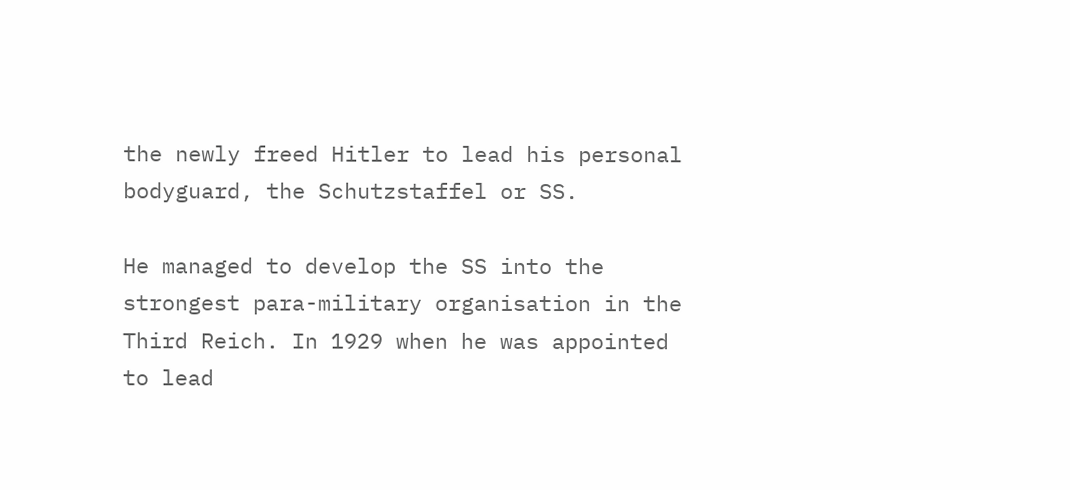the newly freed Hitler to lead his personal bodyguard, the Schutzstaffel or SS.

He managed to develop the SS into the strongest para-military organisation in the Third Reich. In 1929 when he was appointed to lead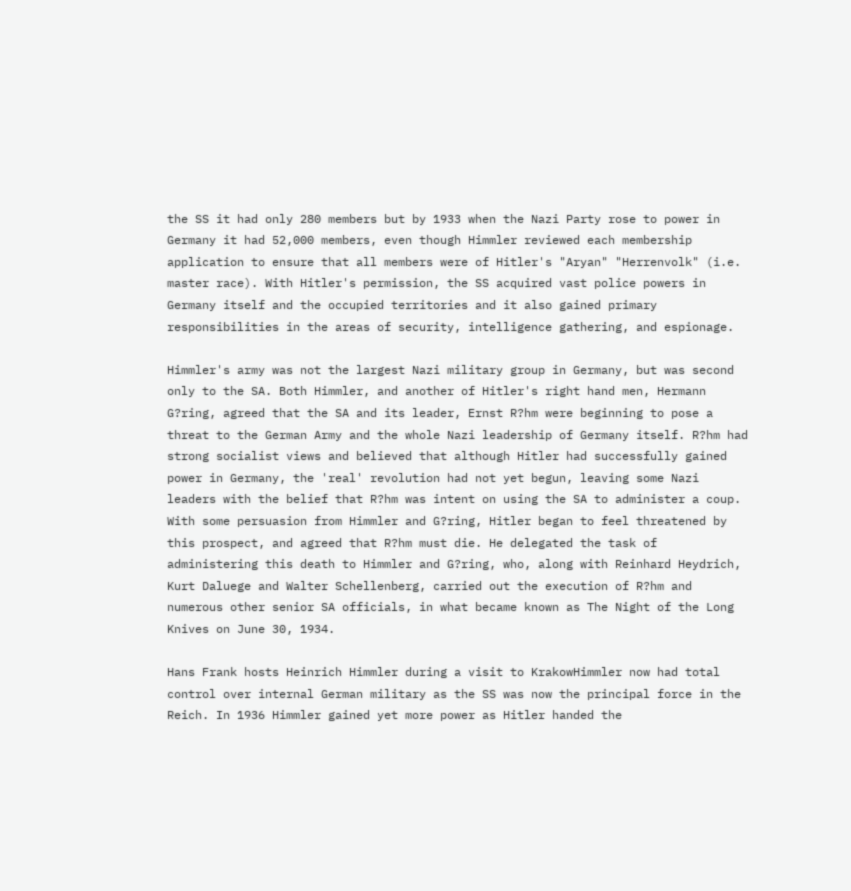the SS it had only 280 members but by 1933 when the Nazi Party rose to power in Germany it had 52,000 members, even though Himmler reviewed each membership application to ensure that all members were of Hitler's "Aryan" "Herrenvolk" (i.e. master race). With Hitler's permission, the SS acquired vast police powers in Germany itself and the occupied territories and it also gained primary responsibilities in the areas of security, intelligence gathering, and espionage.

Himmler's army was not the largest Nazi military group in Germany, but was second only to the SA. Both Himmler, and another of Hitler's right hand men, Hermann G?ring, agreed that the SA and its leader, Ernst R?hm were beginning to pose a threat to the German Army and the whole Nazi leadership of Germany itself. R?hm had strong socialist views and believed that although Hitler had successfully gained power in Germany, the 'real' revolution had not yet begun, leaving some Nazi leaders with the belief that R?hm was intent on using the SA to administer a coup. With some persuasion from Himmler and G?ring, Hitler began to feel threatened by this prospect, and agreed that R?hm must die. He delegated the task of administering this death to Himmler and G?ring, who, along with Reinhard Heydrich, Kurt Daluege and Walter Schellenberg, carried out the execution of R?hm and numerous other senior SA officials, in what became known as The Night of the Long Knives on June 30, 1934.

Hans Frank hosts Heinrich Himmler during a visit to KrakowHimmler now had total control over internal German military as the SS was now the principal force in the Reich. In 1936 Himmler gained yet more power as Hitler handed the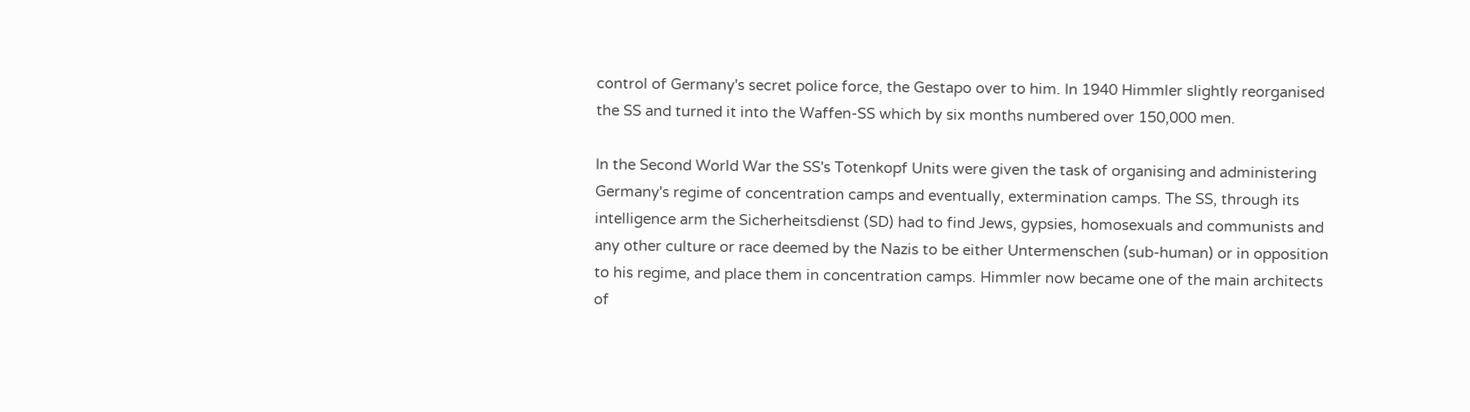control of Germany's secret police force, the Gestapo over to him. In 1940 Himmler slightly reorganised the SS and turned it into the Waffen-SS which by six months numbered over 150,000 men.

In the Second World War the SS's Totenkopf Units were given the task of organising and administering Germany's regime of concentration camps and eventually, extermination camps. The SS, through its intelligence arm the Sicherheitsdienst (SD) had to find Jews, gypsies, homosexuals and communists and any other culture or race deemed by the Nazis to be either Untermenschen (sub-human) or in opposition to his regime, and place them in concentration camps. Himmler now became one of the main architects of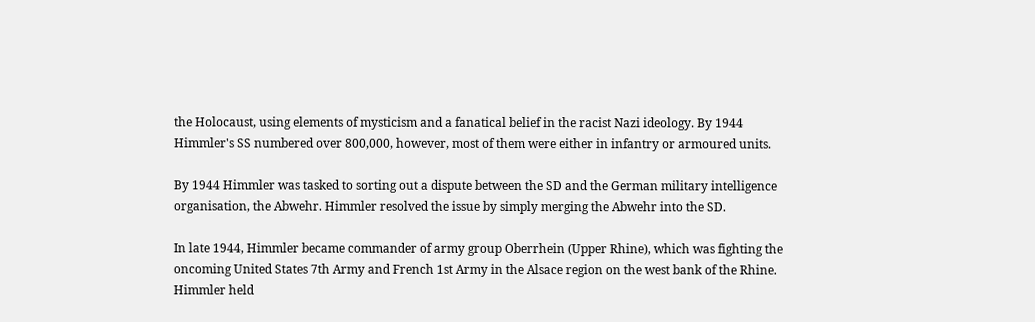the Holocaust, using elements of mysticism and a fanatical belief in the racist Nazi ideology. By 1944 Himmler's SS numbered over 800,000, however, most of them were either in infantry or armoured units.

By 1944 Himmler was tasked to sorting out a dispute between the SD and the German military intelligence organisation, the Abwehr. Himmler resolved the issue by simply merging the Abwehr into the SD.

In late 1944, Himmler became commander of army group Oberrhein (Upper Rhine), which was fighting the oncoming United States 7th Army and French 1st Army in the Alsace region on the west bank of the Rhine. Himmler held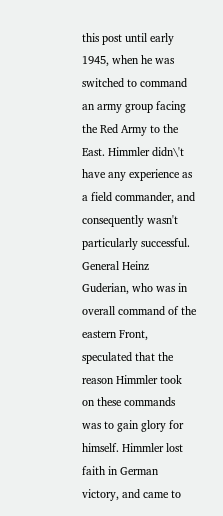this post until early 1945, when he was switched to command an army group facing the Red Army to the East. Himmler didn\'t have any experience as a field commander, and consequently wasn't particularly successful. General Heinz Guderian, who was in overall command of the eastern Front, speculated that the reason Himmler took on these commands was to gain glory for himself. Himmler lost faith in German victory, and came to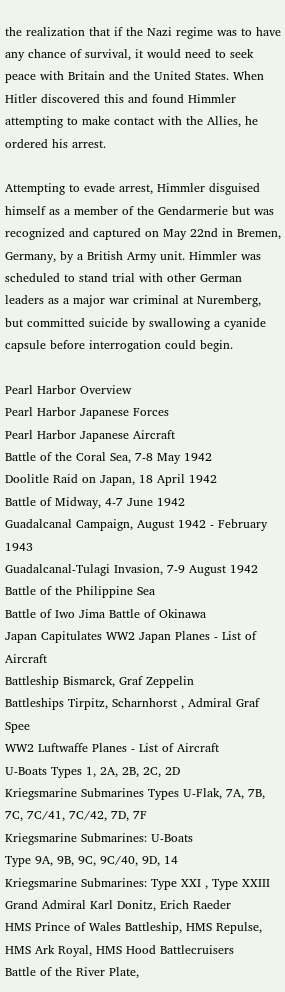the realization that if the Nazi regime was to have any chance of survival, it would need to seek peace with Britain and the United States. When Hitler discovered this and found Himmler attempting to make contact with the Allies, he ordered his arrest.

Attempting to evade arrest, Himmler disguised himself as a member of the Gendarmerie but was recognized and captured on May 22nd in Bremen, Germany, by a British Army unit. Himmler was scheduled to stand trial with other German leaders as a major war criminal at Nuremberg, but committed suicide by swallowing a cyanide capsule before interrogation could begin.

Pearl Harbor Overview
Pearl Harbor Japanese Forces
Pearl Harbor Japanese Aircraft
Battle of the Coral Sea, 7-8 May 1942
Doolitle Raid on Japan, 18 April 1942
Battle of Midway, 4-7 June 1942
Guadalcanal Campaign, August 1942 - February 1943
Guadalcanal-Tulagi Invasion, 7-9 August 1942
Battle of the Philippine Sea
Battle of Iwo Jima Battle of Okinawa
Japan Capitulates WW2 Japan Planes - List of Aircraft
Battleship Bismarck, Graf Zeppelin
Battleships Tirpitz, Scharnhorst , Admiral Graf Spee
WW2 Luftwaffe Planes - List of Aircraft
U-Boats Types 1, 2A, 2B, 2C, 2D
Kriegsmarine Submarines Types U-Flak, 7A, 7B, 7C, 7C/41, 7C/42, 7D, 7F
Kriegsmarine Submarines: U-Boats
Type 9A, 9B, 9C, 9C/40, 9D, 14
Kriegsmarine Submarines: Type XXI , Type XXIII
Grand Admiral Karl Donitz, Erich Raeder
HMS Prince of Wales Battleship, HMS Repulse,
HMS Ark Royal, HMS Hood Battlecruisers
Battle of the River Plate,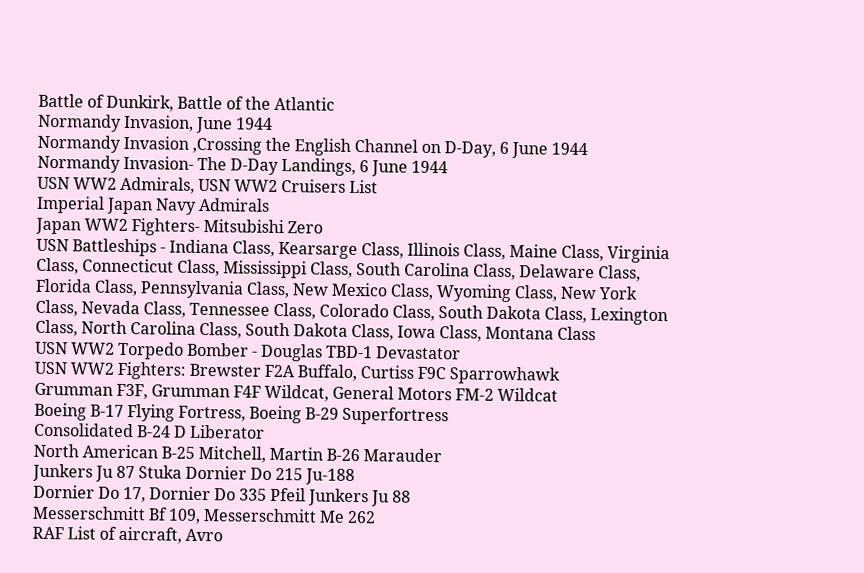Battle of Dunkirk, Battle of the Atlantic
Normandy Invasion, June 1944
Normandy Invasion ,Crossing the English Channel on D-Day, 6 June 1944
Normandy Invasion- The D-Day Landings, 6 June 1944
USN WW2 Admirals, USN WW2 Cruisers List
Imperial Japan Navy Admirals
Japan WW2 Fighters- Mitsubishi Zero
USN Battleships - Indiana Class, Kearsarge Class, Illinois Class, Maine Class, Virginia Class, Connecticut Class, Mississippi Class, South Carolina Class, Delaware Class, Florida Class, Pennsylvania Class, New Mexico Class, Wyoming Class, New York Class, Nevada Class, Tennessee Class, Colorado Class, South Dakota Class, Lexington Class, North Carolina Class, South Dakota Class, Iowa Class, Montana Class
USN WW2 Torpedo Bomber - Douglas TBD-1 Devastator
USN WW2 Fighters: Brewster F2A Buffalo, Curtiss F9C Sparrowhawk
Grumman F3F, Grumman F4F Wildcat, General Motors FM-2 Wildcat
Boeing B-17 Flying Fortress, Boeing B-29 Superfortress
Consolidated B-24 D Liberator
North American B-25 Mitchell, Martin B-26 Marauder
Junkers Ju 87 Stuka Dornier Do 215 Ju-188
Dornier Do 17, Dornier Do 335 Pfeil Junkers Ju 88
Messerschmitt Bf 109, Messerschmitt Me 262
RAF List of aircraft, Avro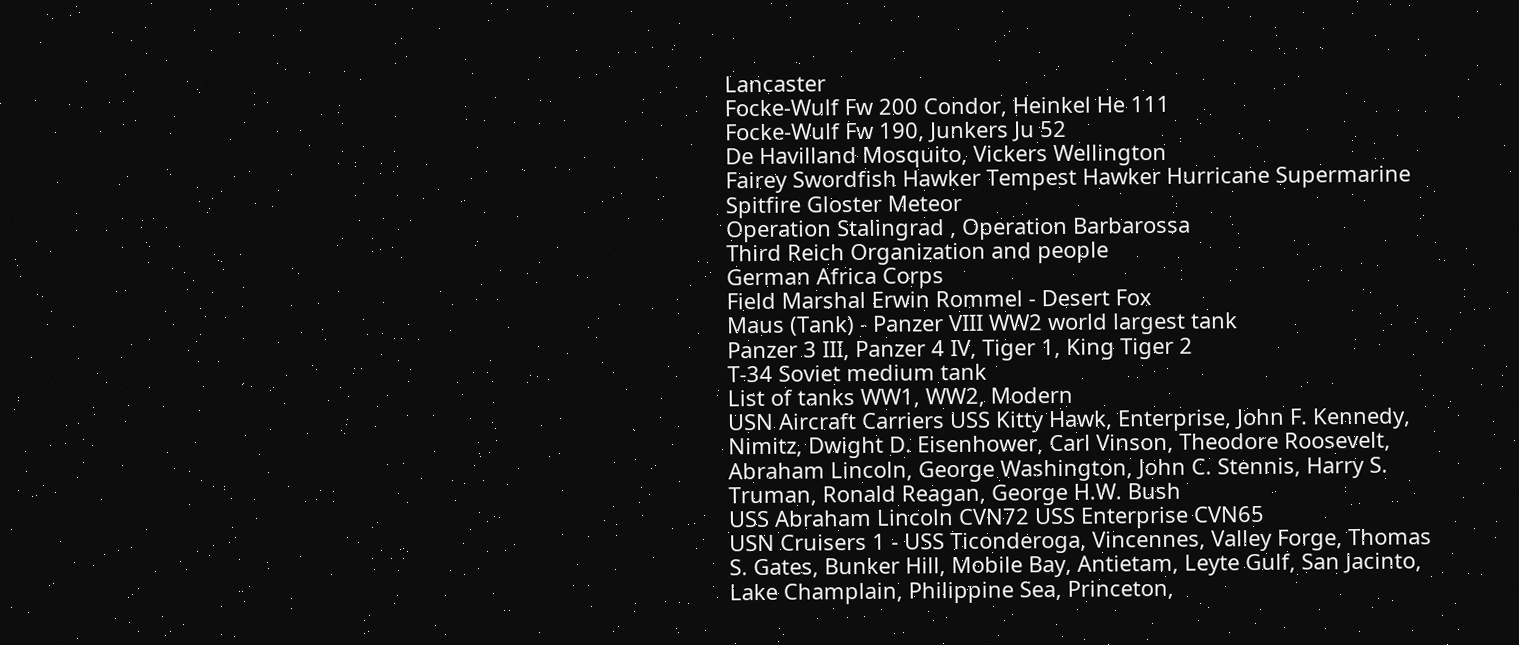Lancaster
Focke-Wulf Fw 200 Condor, Heinkel He 111
Focke-Wulf Fw 190, Junkers Ju 52
De Havilland Mosquito, Vickers Wellington
Fairey Swordfish Hawker Tempest Hawker Hurricane Supermarine Spitfire Gloster Meteor
Operation Stalingrad , Operation Barbarossa
Third Reich Organization and people
German Africa Corps
Field Marshal Erwin Rommel - Desert Fox
Maus (Tank) - Panzer VIII WW2 world largest tank
Panzer 3 III, Panzer 4 IV, Tiger 1, King Tiger 2
T-34 Soviet medium tank
List of tanks WW1, WW2, Modern
USN Aircraft Carriers USS Kitty Hawk, Enterprise, John F. Kennedy, Nimitz, Dwight D. Eisenhower, Carl Vinson, Theodore Roosevelt, Abraham Lincoln, George Washington, John C. Stennis, Harry S. Truman, Ronald Reagan, George H.W. Bush
USS Abraham Lincoln CVN72 USS Enterprise CVN65
USN Cruisers 1 - USS Ticonderoga, Vincennes, Valley Forge, Thomas S. Gates, Bunker Hill, Mobile Bay, Antietam, Leyte Gulf, San Jacinto, Lake Champlain, Philippine Sea, Princeton,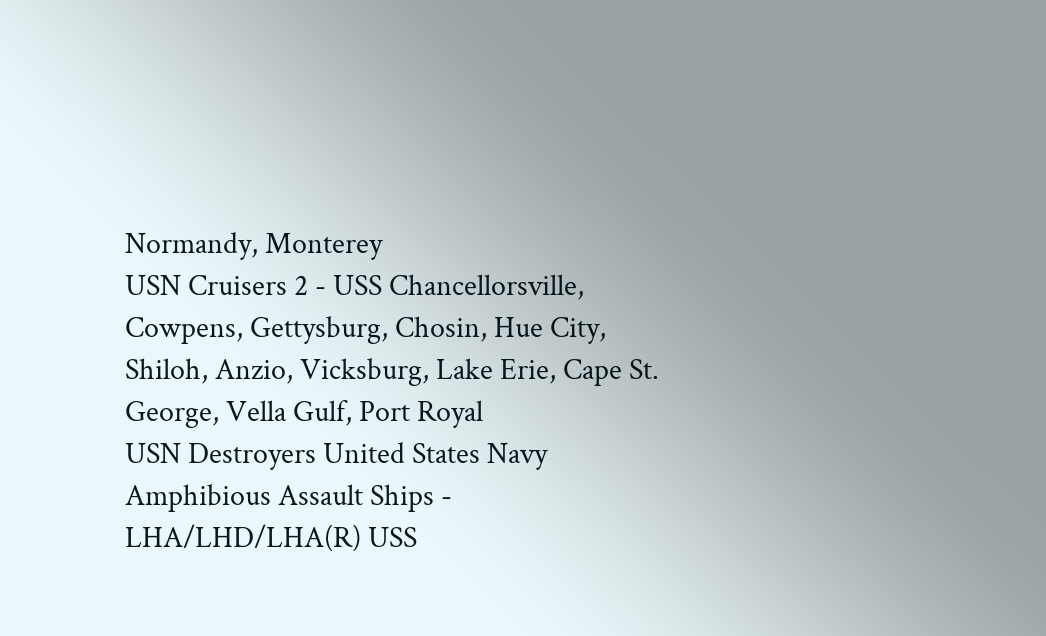Normandy, Monterey
USN Cruisers 2 - USS Chancellorsville, Cowpens, Gettysburg, Chosin, Hue City, Shiloh, Anzio, Vicksburg, Lake Erie, Cape St. George, Vella Gulf, Port Royal
USN Destroyers United States Navy
Amphibious Assault Ships - LHA/LHD/LHA(R) USS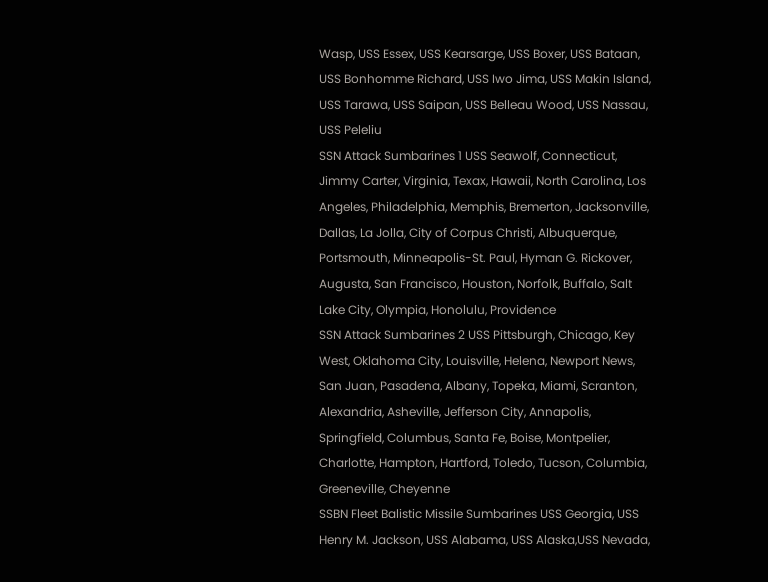Wasp, USS Essex, USS Kearsarge, USS Boxer, USS Bataan, USS Bonhomme Richard, USS Iwo Jima, USS Makin Island, USS Tarawa, USS Saipan, USS Belleau Wood, USS Nassau, USS Peleliu
SSN Attack Sumbarines 1 USS Seawolf, Connecticut, Jimmy Carter, Virginia, Texax, Hawaii, North Carolina, Los Angeles, Philadelphia, Memphis, Bremerton, Jacksonville, Dallas, La Jolla, City of Corpus Christi, Albuquerque, Portsmouth, Minneapolis-St. Paul, Hyman G. Rickover, Augusta, San Francisco, Houston, Norfolk, Buffalo, Salt Lake City, Olympia, Honolulu, Providence
SSN Attack Sumbarines 2 USS Pittsburgh, Chicago, Key West, Oklahoma City, Louisville, Helena, Newport News, San Juan, Pasadena, Albany, Topeka, Miami, Scranton, Alexandria, Asheville, Jefferson City, Annapolis, Springfield, Columbus, Santa Fe, Boise, Montpelier, Charlotte, Hampton, Hartford, Toledo, Tucson, Columbia, Greeneville, Cheyenne
SSBN Fleet Balistic Missile Sumbarines USS Georgia, USS Henry M. Jackson, USS Alabama, USS Alaska,USS Nevada,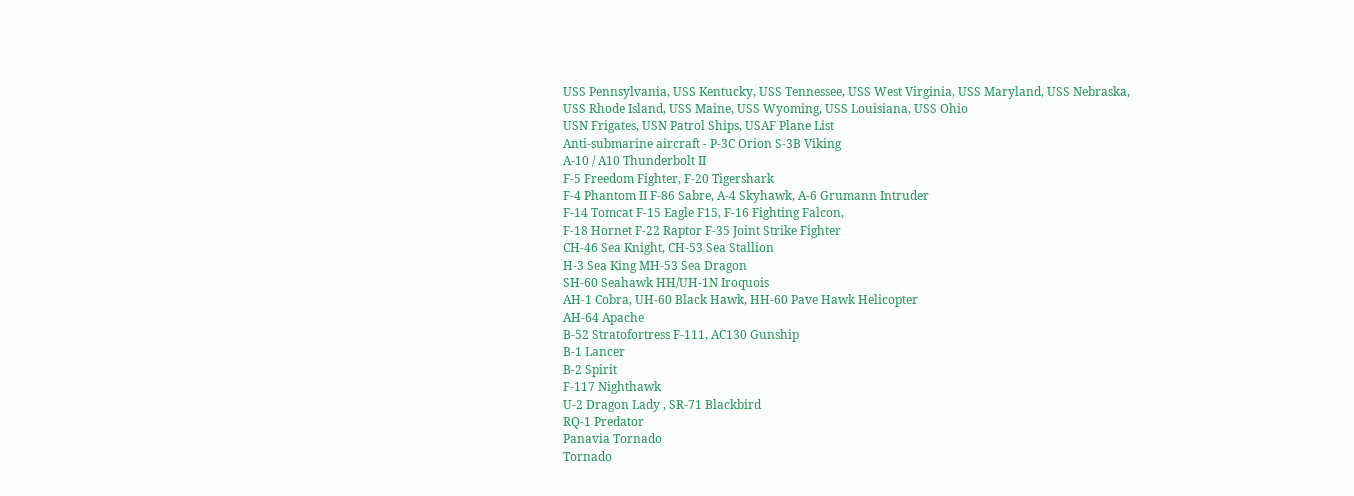USS Pennsylvania, USS Kentucky, USS Tennessee, USS West Virginia, USS Maryland, USS Nebraska, USS Rhode Island, USS Maine, USS Wyoming, USS Louisiana, USS Ohio
USN Frigates, USN Patrol Ships, USAF Plane List
Anti-submarine aircraft - P-3C Orion S-3B Viking
A-10 / A10 Thunderbolt II
F-5 Freedom Fighter, F-20 Tigershark
F-4 Phantom II F-86 Sabre, A-4 Skyhawk, A-6 Grumann Intruder
F-14 Tomcat F-15 Eagle F15, F-16 Fighting Falcon,
F-18 Hornet F-22 Raptor F-35 Joint Strike Fighter
CH-46 Sea Knight, CH-53 Sea Stallion
H-3 Sea King MH-53 Sea Dragon
SH-60 Seahawk HH/UH-1N Iroquois
AH-1 Cobra, UH-60 Black Hawk, HH-60 Pave Hawk Helicopter
AH-64 Apache
B-52 Stratofortress F-111, AC130 Gunship
B-1 Lancer
B-2 Spirit
F-117 Nighthawk
U-2 Dragon Lady , SR-71 Blackbird
RQ-1 Predator
Panavia Tornado
Tornado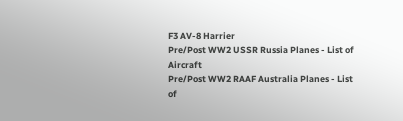F3 AV-8 Harrier
Pre/Post WW2 USSR Russia Planes - List of Aircraft
Pre/Post WW2 RAAF Australia Planes - List of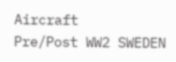Aircraft
Pre/Post WW2 SWEDEN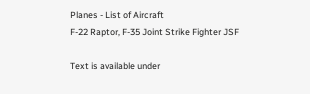Planes - List of Aircraft
F-22 Raptor, F-35 Joint Strike Fighter JSF

Text is available under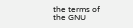the terms of the GNU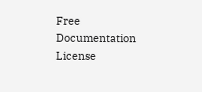Free Documentation License